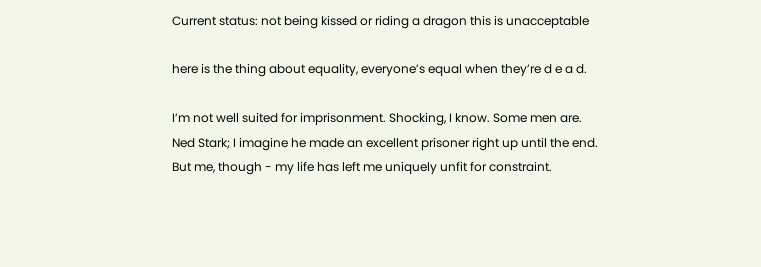Current status: not being kissed or riding a dragon this is unacceptable

here is the thing about equality, everyone’s equal when they’re d e a d.

I’m not well suited for imprisonment. Shocking, I know. Some men are. Ned Stark; I imagine he made an excellent prisoner right up until the end. But me, though - my life has left me uniquely unfit for constraint.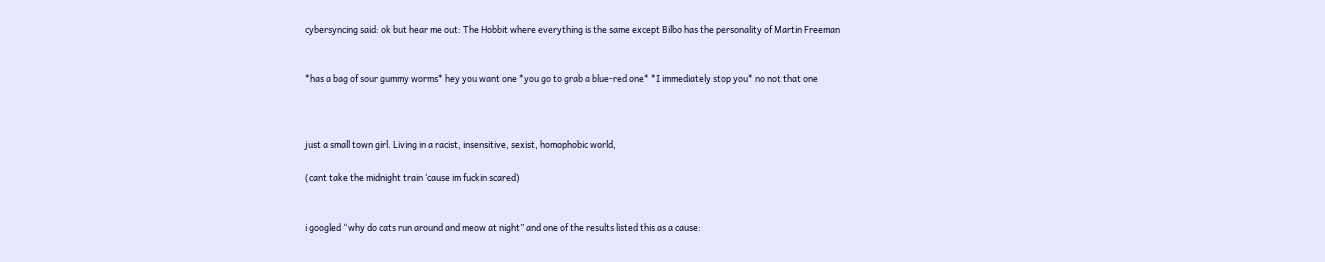cybersyncing said: ok but hear me out: The Hobbit where everything is the same except Bilbo has the personality of Martin Freeman


*has a bag of sour gummy worms* hey you want one *you go to grab a blue-red one* *I immediately stop you* no not that one



just a small town girl. Living in a racist, insensitive, sexist, homophobic world,

(cant take the midnight train ‘cause im fuckin scared)


i googled “why do cats run around and meow at night” and one of the results listed this as a cause: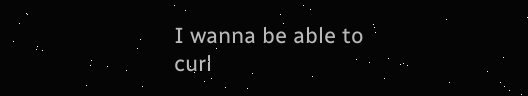I wanna be able to curl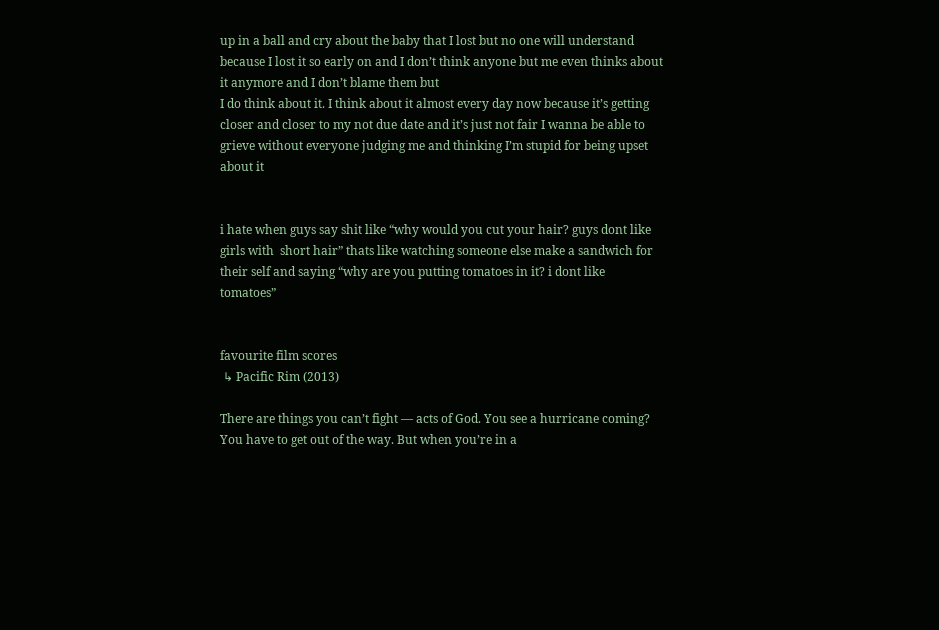up in a ball and cry about the baby that I lost but no one will understand because I lost it so early on and I don’t think anyone but me even thinks about it anymore and I don’t blame them but
I do think about it. I think about it almost every day now because it’s getting closer and closer to my not due date and it’s just not fair I wanna be able to grieve without everyone judging me and thinking I’m stupid for being upset about it


i hate when guys say shit like “why would you cut your hair? guys dont like girls with  short hair” thats like watching someone else make a sandwich for their self and saying “why are you putting tomatoes in it? i dont like tomatoes”


favourite film scores
 ↳ Pacific Rim (2013)

There are things you can’t fight — acts of God. You see a hurricane coming? You have to get out of the way. But when you’re in a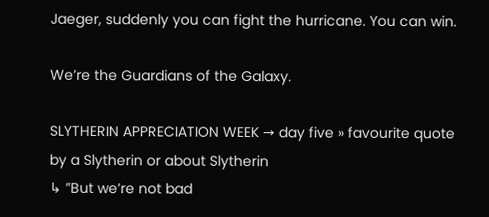Jaeger, suddenly you can fight the hurricane. You can win.

We’re the Guardians of the Galaxy.

SLYTHERIN APPRECIATION WEEK → day five » favourite quote by a Slytherin or about Slytherin
↳ ”But we’re not bad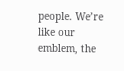people. We’re like our emblem, the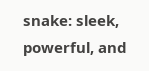snake: sleek, powerful, and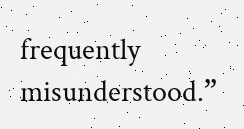frequently misunderstood.”